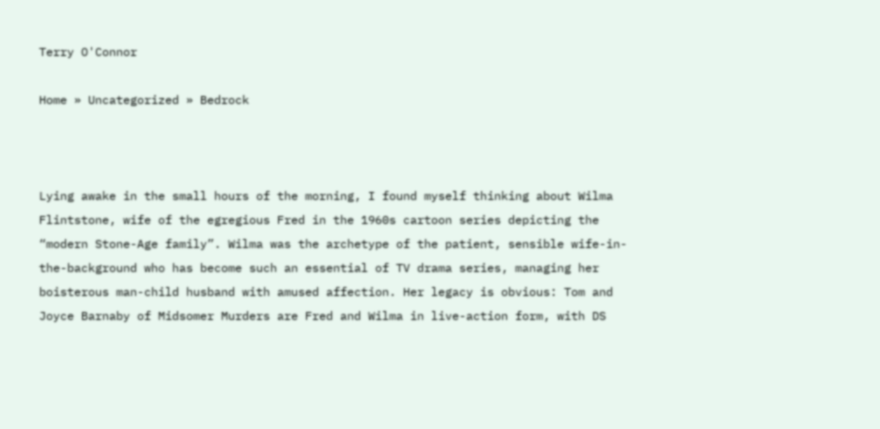Terry O'Connor

Home » Uncategorized » Bedrock



Lying awake in the small hours of the morning, I found myself thinking about Wilma Flintstone, wife of the egregious Fred in the 1960s cartoon series depicting the “modern Stone-Age family”. Wilma was the archetype of the patient, sensible wife-in-the-background who has become such an essential of TV drama series, managing her boisterous man-child husband with amused affection. Her legacy is obvious: Tom and Joyce Barnaby of Midsomer Murders are Fred and Wilma in live-action form, with DS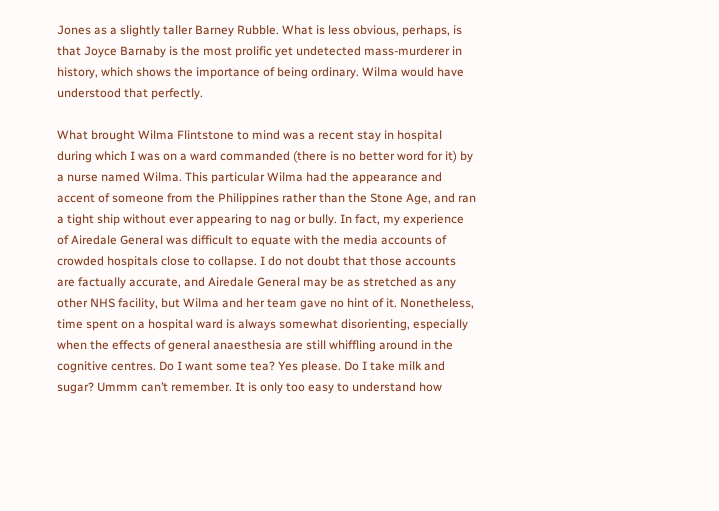Jones as a slightly taller Barney Rubble. What is less obvious, perhaps, is that Joyce Barnaby is the most prolific yet undetected mass-murderer in history, which shows the importance of being ordinary. Wilma would have understood that perfectly.

What brought Wilma Flintstone to mind was a recent stay in hospital during which I was on a ward commanded (there is no better word for it) by a nurse named Wilma. This particular Wilma had the appearance and accent of someone from the Philippines rather than the Stone Age, and ran a tight ship without ever appearing to nag or bully. In fact, my experience of Airedale General was difficult to equate with the media accounts of crowded hospitals close to collapse. I do not doubt that those accounts are factually accurate, and Airedale General may be as stretched as any other NHS facility, but Wilma and her team gave no hint of it. Nonetheless, time spent on a hospital ward is always somewhat disorienting, especially when the effects of general anaesthesia are still whiffling around in the cognitive centres. Do I want some tea? Yes please. Do I take milk and sugar? Ummm can’t remember. It is only too easy to understand how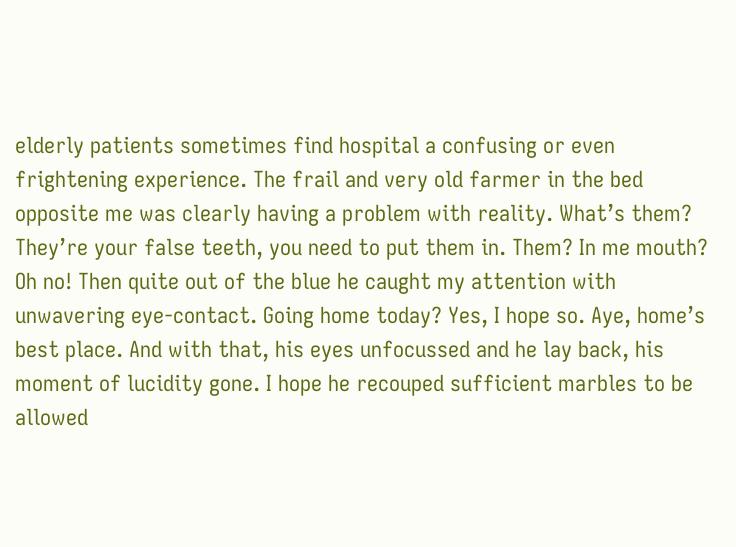elderly patients sometimes find hospital a confusing or even frightening experience. The frail and very old farmer in the bed opposite me was clearly having a problem with reality. What’s them? They’re your false teeth, you need to put them in. Them? In me mouth? Oh no! Then quite out of the blue he caught my attention with unwavering eye-contact. Going home today? Yes, I hope so. Aye, home’s best place. And with that, his eyes unfocussed and he lay back, his moment of lucidity gone. I hope he recouped sufficient marbles to be allowed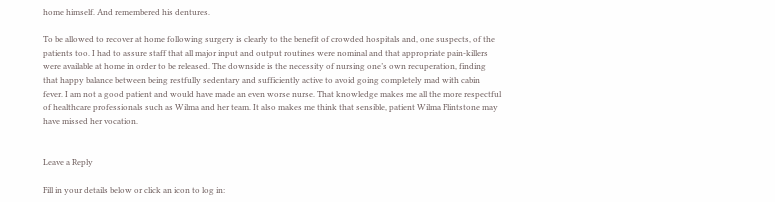home himself. And remembered his dentures.

To be allowed to recover at home following surgery is clearly to the benefit of crowded hospitals and, one suspects, of the patients too. I had to assure staff that all major input and output routines were nominal and that appropriate pain-killers were available at home in order to be released. The downside is the necessity of nursing one’s own recuperation, finding that happy balance between being restfully sedentary and sufficiently active to avoid going completely mad with cabin fever. I am not a good patient and would have made an even worse nurse. That knowledge makes me all the more respectful of healthcare professionals such as Wilma and her team. It also makes me think that sensible, patient Wilma Flintstone may have missed her vocation.


Leave a Reply

Fill in your details below or click an icon to log in: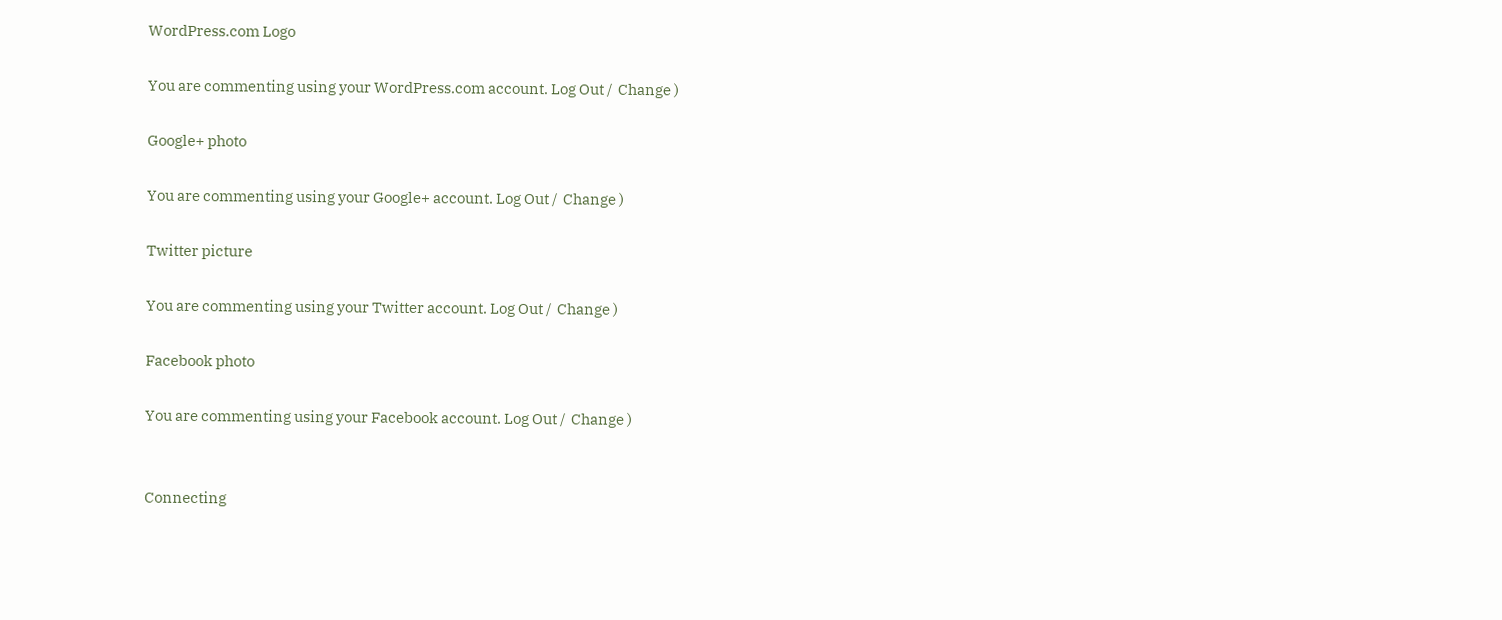WordPress.com Logo

You are commenting using your WordPress.com account. Log Out /  Change )

Google+ photo

You are commenting using your Google+ account. Log Out /  Change )

Twitter picture

You are commenting using your Twitter account. Log Out /  Change )

Facebook photo

You are commenting using your Facebook account. Log Out /  Change )


Connecting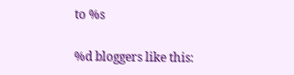to %s

%d bloggers like this: